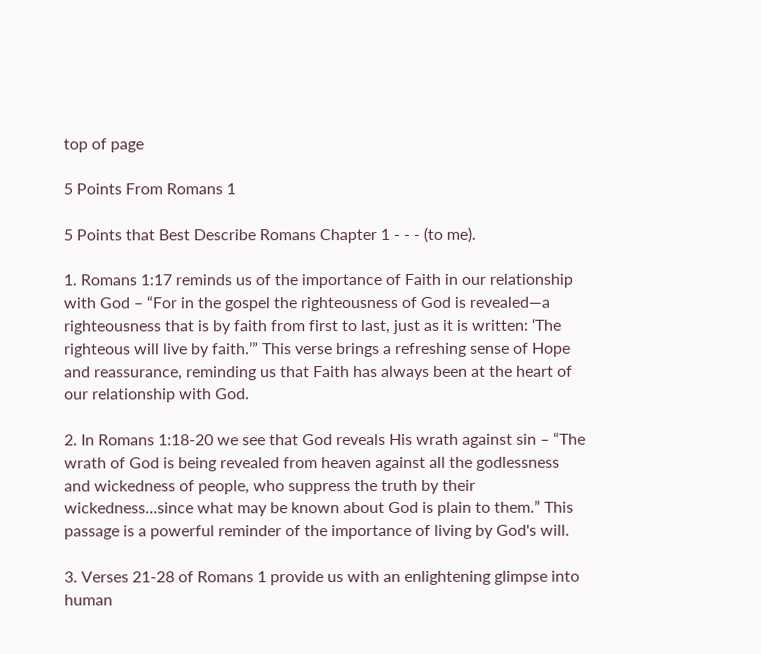top of page

5 Points From Romans 1

5 Points that Best Describe Romans Chapter 1 - - - (to me).

1. Romans 1:17 reminds us of the importance of Faith in our relationship with God – “For in the gospel the righteousness of God is revealed—a righteousness that is by faith from first to last, just as it is written: ‘The righteous will live by faith.’” This verse brings a refreshing sense of Hope and reassurance, reminding us that Faith has always been at the heart of our relationship with God.

2. In Romans 1:18-20 we see that God reveals His wrath against sin – “The wrath of God is being revealed from heaven against all the godlessness and wickedness of people, who suppress the truth by their wickedness…since what may be known about God is plain to them.” This passage is a powerful reminder of the importance of living by God's will.

3. Verses 21-28 of Romans 1 provide us with an enlightening glimpse into human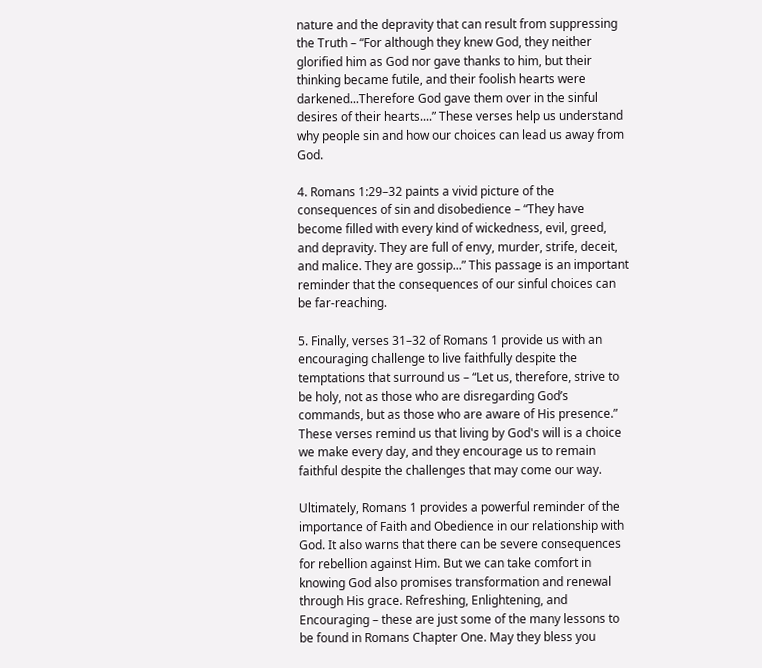nature and the depravity that can result from suppressing the Truth – “For although they knew God, they neither glorified him as God nor gave thanks to him, but their thinking became futile, and their foolish hearts were darkened...Therefore God gave them over in the sinful desires of their hearts....” These verses help us understand why people sin and how our choices can lead us away from God.

4. Romans 1:29–32 paints a vivid picture of the consequences of sin and disobedience – “They have become filled with every kind of wickedness, evil, greed, and depravity. They are full of envy, murder, strife, deceit, and malice. They are gossip...” This passage is an important reminder that the consequences of our sinful choices can be far-reaching.

5. Finally, verses 31–32 of Romans 1 provide us with an encouraging challenge to live faithfully despite the temptations that surround us – “Let us, therefore, strive to be holy, not as those who are disregarding God’s commands, but as those who are aware of His presence.” These verses remind us that living by God's will is a choice we make every day, and they encourage us to remain faithful despite the challenges that may come our way.

Ultimately, Romans 1 provides a powerful reminder of the importance of Faith and Obedience in our relationship with God. It also warns that there can be severe consequences for rebellion against Him. But we can take comfort in knowing God also promises transformation and renewal through His grace. Refreshing, Enlightening, and Encouraging – these are just some of the many lessons to be found in Romans Chapter One. May they bless you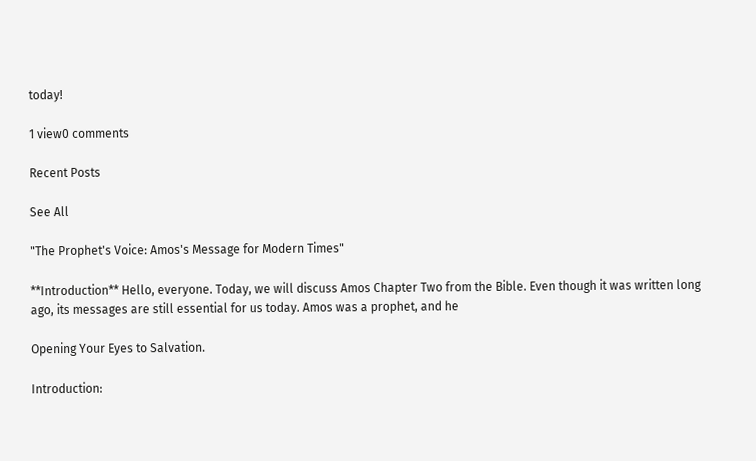today!

1 view0 comments

Recent Posts

See All

"The Prophet's Voice: Amos's Message for Modern Times"

**Introduction** Hello, everyone. Today, we will discuss Amos Chapter Two from the Bible. Even though it was written long ago, its messages are still essential for us today. Amos was a prophet, and he

Opening Your Eyes to Salvation.

Introduction: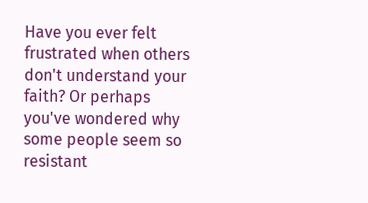Have you ever felt frustrated when others don't understand your faith? Or perhaps you've wondered why some people seem so resistant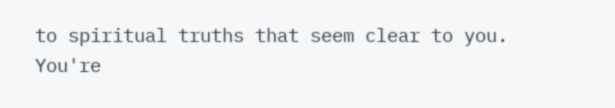to spiritual truths that seem clear to you. You're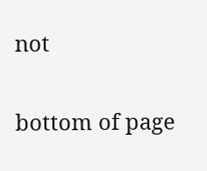not


bottom of page